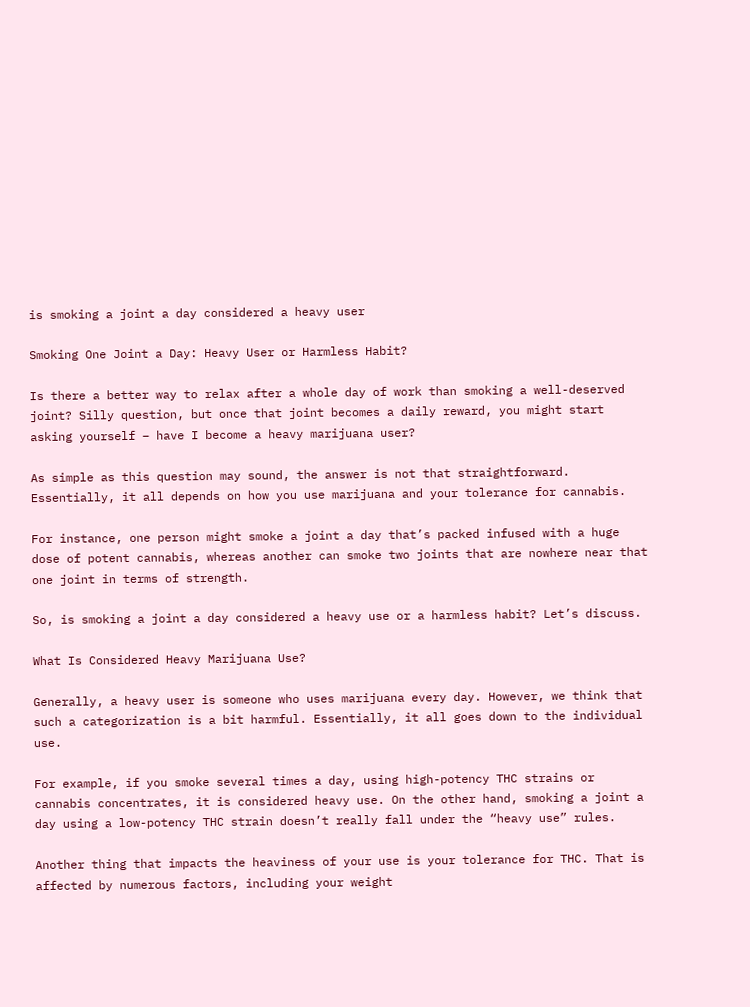is smoking a joint a day considered a heavy user

Smoking One Joint a Day: Heavy User or Harmless Habit?

Is there a better way to relax after a whole day of work than smoking a well-deserved joint? Silly question, but once that joint becomes a daily reward, you might start asking yourself – have I become a heavy marijuana user?

As simple as this question may sound, the answer is not that straightforward. Essentially, it all depends on how you use marijuana and your tolerance for cannabis.

For instance, one person might smoke a joint a day that’s packed infused with a huge dose of potent cannabis, whereas another can smoke two joints that are nowhere near that one joint in terms of strength.

So, is smoking a joint a day considered a heavy use or a harmless habit? Let’s discuss.

What Is Considered Heavy Marijuana Use?

Generally, a heavy user is someone who uses marijuana every day. However, we think that such a categorization is a bit harmful. Essentially, it all goes down to the individual use.

For example, if you smoke several times a day, using high-potency THC strains or cannabis concentrates, it is considered heavy use. On the other hand, smoking a joint a day using a low-potency THC strain doesn’t really fall under the “heavy use” rules.

Another thing that impacts the heaviness of your use is your tolerance for THC. That is affected by numerous factors, including your weight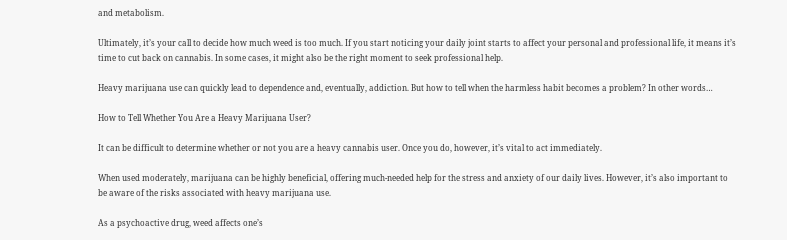and metabolism.

Ultimately, it’s your call to decide how much weed is too much. If you start noticing your daily joint starts to affect your personal and professional life, it means it’s time to cut back on cannabis. In some cases, it might also be the right moment to seek professional help.

Heavy marijuana use can quickly lead to dependence and, eventually, addiction. But how to tell when the harmless habit becomes a problem? In other words…

How to Tell Whether You Are a Heavy Marijuana User?

It can be difficult to determine whether or not you are a heavy cannabis user. Once you do, however, it’s vital to act immediately.

When used moderately, marijuana can be highly beneficial, offering much-needed help for the stress and anxiety of our daily lives. However, it’s also important to be aware of the risks associated with heavy marijuana use.

As a psychoactive drug, weed affects one’s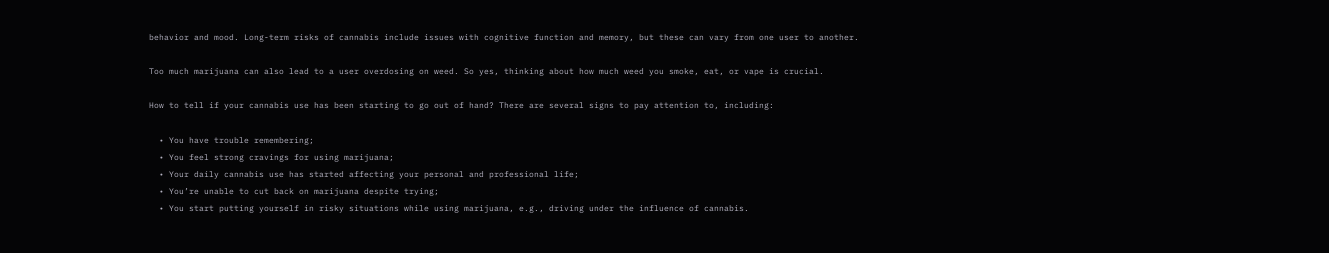behavior and mood. Long-term risks of cannabis include issues with cognitive function and memory, but these can vary from one user to another.

Too much marijuana can also lead to a user overdosing on weed. So yes, thinking about how much weed you smoke, eat, or vape is crucial.

How to tell if your cannabis use has been starting to go out of hand? There are several signs to pay attention to, including:

  • You have trouble remembering;
  • You feel strong cravings for using marijuana;
  • Your daily cannabis use has started affecting your personal and professional life;
  • You’re unable to cut back on marijuana despite trying;
  • You start putting yourself in risky situations while using marijuana, e.g., driving under the influence of cannabis.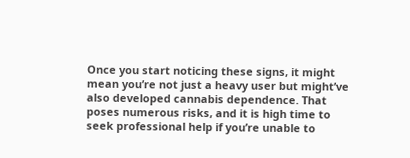Once you start noticing these signs, it might mean you’re not just a heavy user but might’ve also developed cannabis dependence. That poses numerous risks, and it is high time to seek professional help if you’re unable to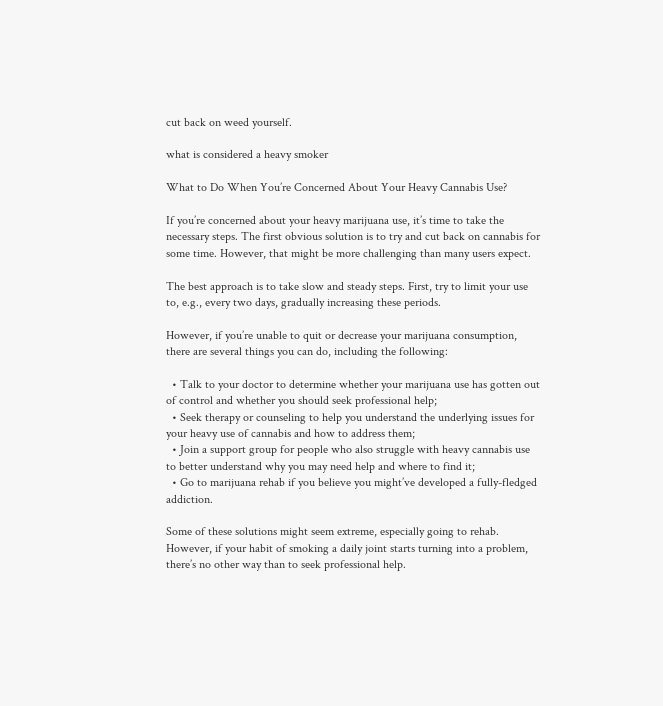cut back on weed yourself.

what is considered a heavy smoker

What to Do When You’re Concerned About Your Heavy Cannabis Use?

If you’re concerned about your heavy marijuana use, it’s time to take the necessary steps. The first obvious solution is to try and cut back on cannabis for some time. However, that might be more challenging than many users expect.

The best approach is to take slow and steady steps. First, try to limit your use to, e.g., every two days, gradually increasing these periods.

However, if you’re unable to quit or decrease your marijuana consumption, there are several things you can do, including the following:

  • Talk to your doctor to determine whether your marijuana use has gotten out of control and whether you should seek professional help;
  • Seek therapy or counseling to help you understand the underlying issues for your heavy use of cannabis and how to address them;
  • Join a support group for people who also struggle with heavy cannabis use to better understand why you may need help and where to find it;
  • Go to marijuana rehab if you believe you might’ve developed a fully-fledged addiction.

Some of these solutions might seem extreme, especially going to rehab. However, if your habit of smoking a daily joint starts turning into a problem, there’s no other way than to seek professional help.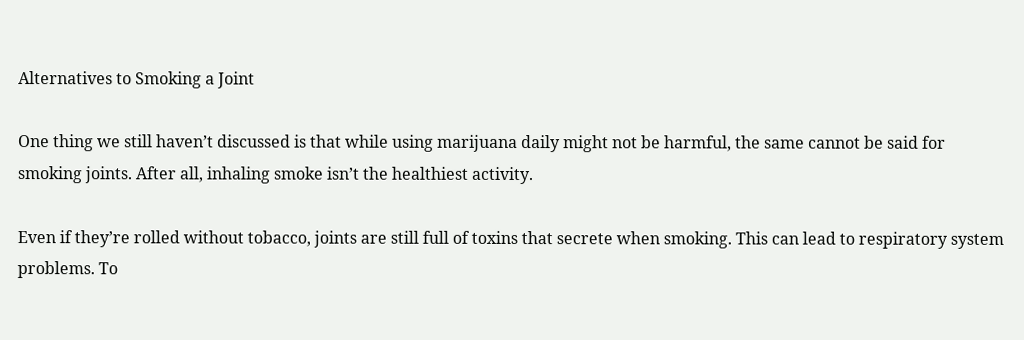Alternatives to Smoking a Joint

One thing we still haven’t discussed is that while using marijuana daily might not be harmful, the same cannot be said for smoking joints. After all, inhaling smoke isn’t the healthiest activity.

Even if they’re rolled without tobacco, joints are still full of toxins that secrete when smoking. This can lead to respiratory system problems. To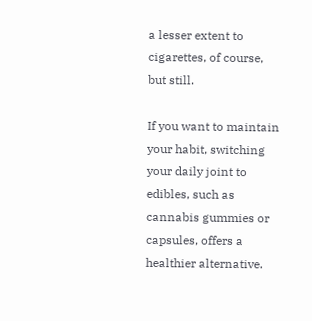a lesser extent to cigarettes, of course, but still.

If you want to maintain your habit, switching your daily joint to edibles, such as cannabis gummies or capsules, offers a healthier alternative.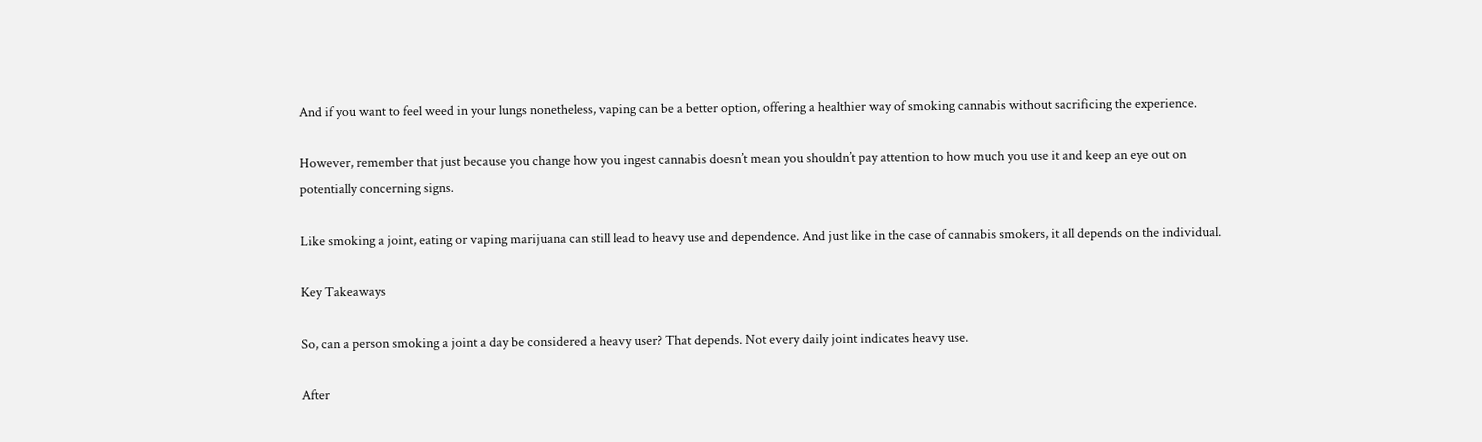And if you want to feel weed in your lungs nonetheless, vaping can be a better option, offering a healthier way of smoking cannabis without sacrificing the experience.

However, remember that just because you change how you ingest cannabis doesn’t mean you shouldn’t pay attention to how much you use it and keep an eye out on potentially concerning signs.

Like smoking a joint, eating or vaping marijuana can still lead to heavy use and dependence. And just like in the case of cannabis smokers, it all depends on the individual.

Key Takeaways

So, can a person smoking a joint a day be considered a heavy user? That depends. Not every daily joint indicates heavy use.

After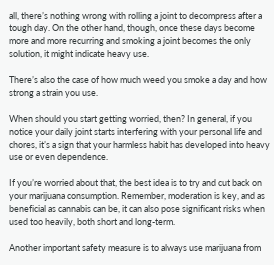all, there’s nothing wrong with rolling a joint to decompress after a tough day. On the other hand, though, once these days become more and more recurring and smoking a joint becomes the only solution, it might indicate heavy use.

There’s also the case of how much weed you smoke a day and how strong a strain you use.

When should you start getting worried, then? In general, if you notice your daily joint starts interfering with your personal life and chores, it’s a sign that your harmless habit has developed into heavy use or even dependence.

If you’re worried about that, the best idea is to try and cut back on your marijuana consumption. Remember, moderation is key, and as beneficial as cannabis can be, it can also pose significant risks when used too heavily, both short and long-term.

Another important safety measure is to always use marijuana from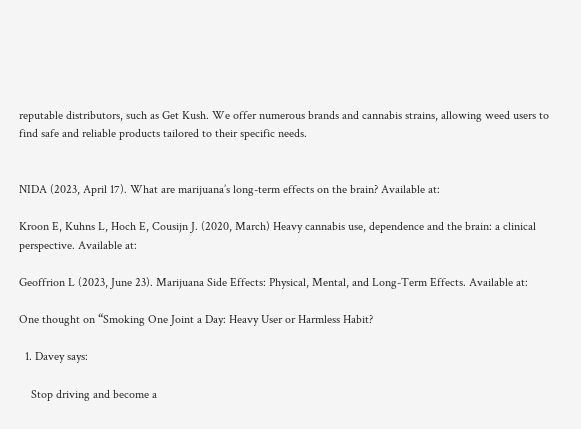reputable distributors, such as Get Kush. We offer numerous brands and cannabis strains, allowing weed users to find safe and reliable products tailored to their specific needs.


NIDA (2023, April 17). What are marijuana’s long-term effects on the brain? Available at:

Kroon E, Kuhns L, Hoch E, Cousijn J. (2020, March) Heavy cannabis use, dependence and the brain: a clinical perspective. Available at:

Geoffrion L (2023, June 23). Marijuana Side Effects: Physical, Mental, and Long-Term Effects. Available at:

One thought on “Smoking One Joint a Day: Heavy User or Harmless Habit?

  1. Davey says:

    Stop driving and become a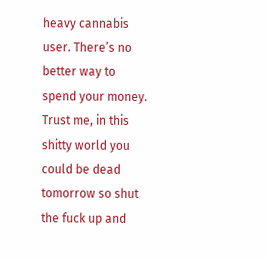heavy cannabis user. There’s no better way to spend your money. Trust me, in this shitty world you could be dead tomorrow so shut the fuck up and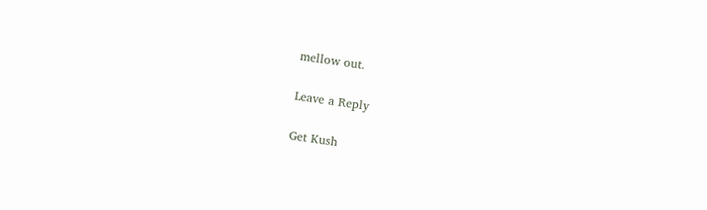mellow out.

Leave a Reply

Get Kush